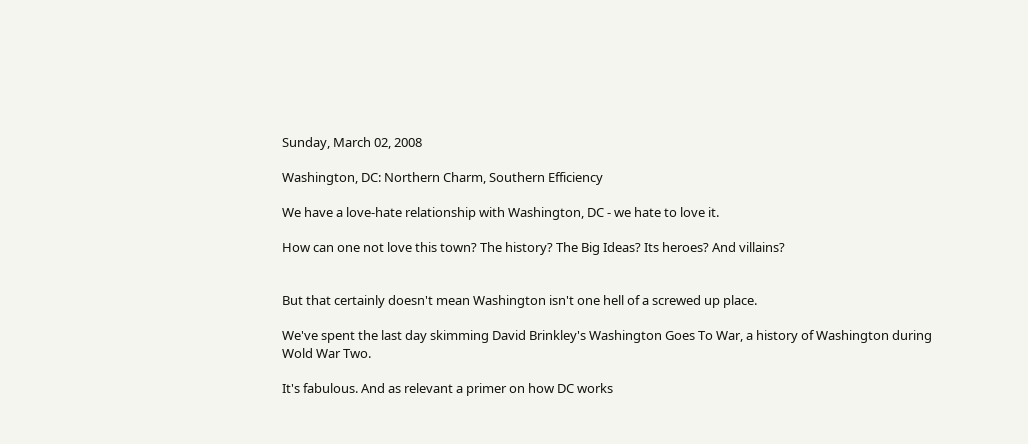Sunday, March 02, 2008

Washington, DC: Northern Charm, Southern Efficiency

We have a love-hate relationship with Washington, DC - we hate to love it.

How can one not love this town? The history? The Big Ideas? Its heroes? And villains?


But that certainly doesn't mean Washington isn't one hell of a screwed up place.

We've spent the last day skimming David Brinkley's Washington Goes To War, a history of Washington during Wold War Two.

It's fabulous. And as relevant a primer on how DC works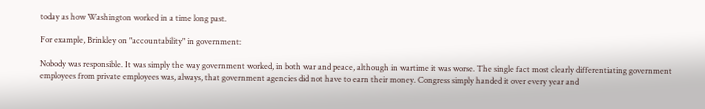today as how Washington worked in a time long past.

For example, Brinkley on "accountability" in government:

Nobody was responsible. It was simply the way government worked, in both war and peace, although in wartime it was worse. The single fact most clearly differentiating government employees from private employees was, always, that government agencies did not have to earn their money. Congress simply handed it over every year and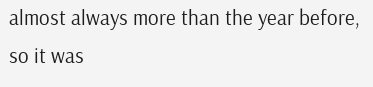almost always more than the year before, so it was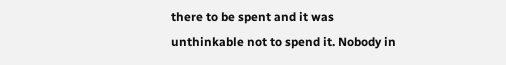there to be spent and it was unthinkable not to spend it. Nobody in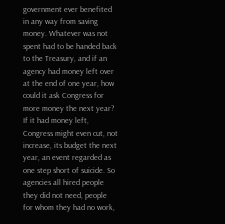government ever benefited in any way from saving money. Whatever was not spent had to be handed back to the Treasury, and if an agency had money left over at the end of one year, how could it ask Congress for more money the next year? If it had money left, Congress might even cut, not increase, its budget the next year, an event regarded as one step short of suicide. So agencies all hired people they did not need, people for whom they had no work,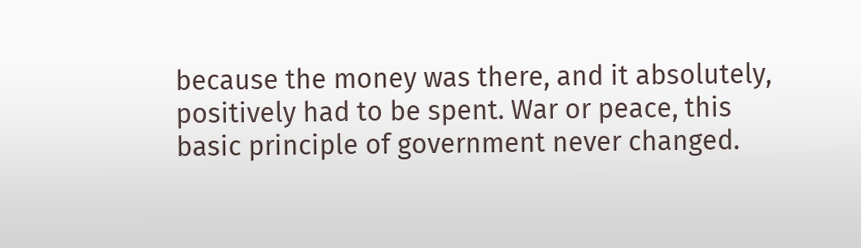because the money was there, and it absolutely, positively had to be spent. War or peace, this basic principle of government never changed.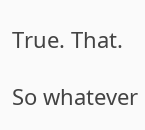True. That.

So whatever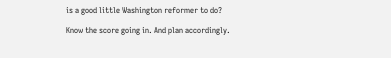is a good little Washington reformer to do?

Know the score going in. And plan accordingly.